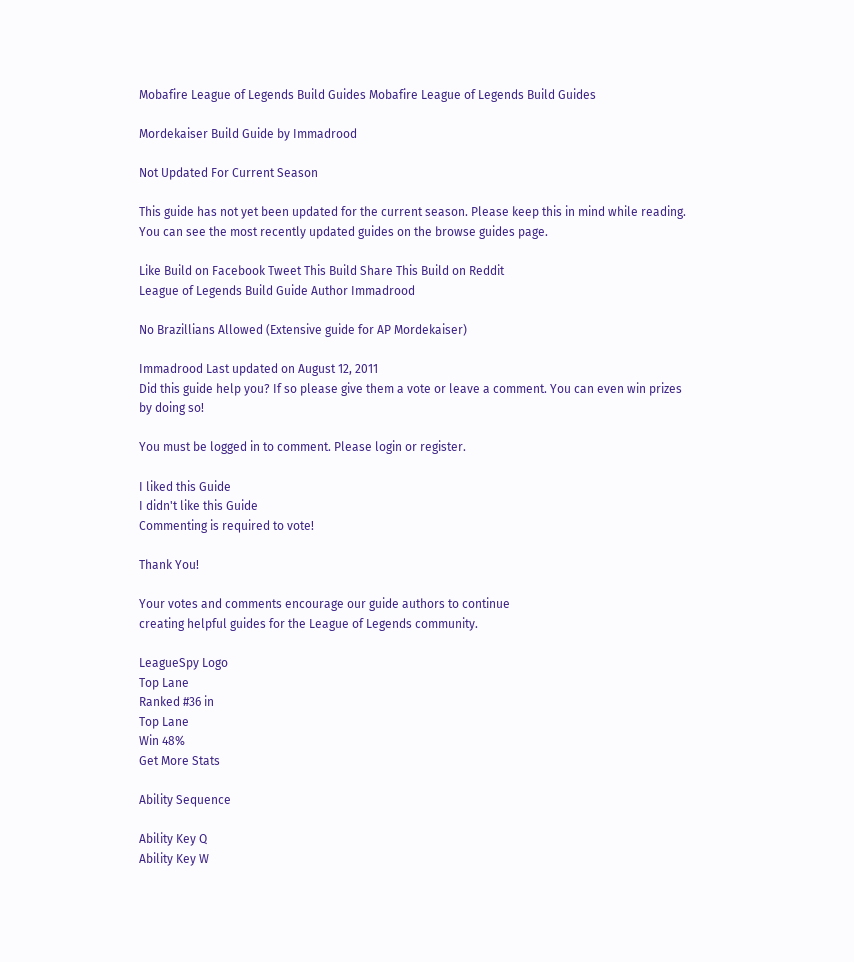Mobafire League of Legends Build Guides Mobafire League of Legends Build Guides

Mordekaiser Build Guide by Immadrood

Not Updated For Current Season

This guide has not yet been updated for the current season. Please keep this in mind while reading. You can see the most recently updated guides on the browse guides page.

Like Build on Facebook Tweet This Build Share This Build on Reddit
League of Legends Build Guide Author Immadrood

No Brazillians Allowed (Extensive guide for AP Mordekaiser)

Immadrood Last updated on August 12, 2011
Did this guide help you? If so please give them a vote or leave a comment. You can even win prizes by doing so!

You must be logged in to comment. Please login or register.

I liked this Guide
I didn't like this Guide
Commenting is required to vote!

Thank You!

Your votes and comments encourage our guide authors to continue
creating helpful guides for the League of Legends community.

LeagueSpy Logo
Top Lane
Ranked #36 in
Top Lane
Win 48%
Get More Stats

Ability Sequence

Ability Key Q
Ability Key W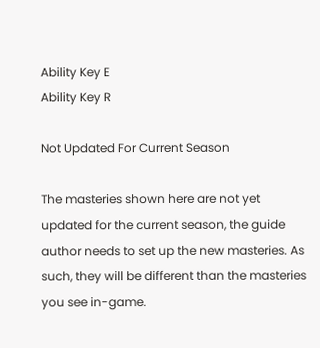Ability Key E
Ability Key R

Not Updated For Current Season

The masteries shown here are not yet updated for the current season, the guide author needs to set up the new masteries. As such, they will be different than the masteries you see in-game.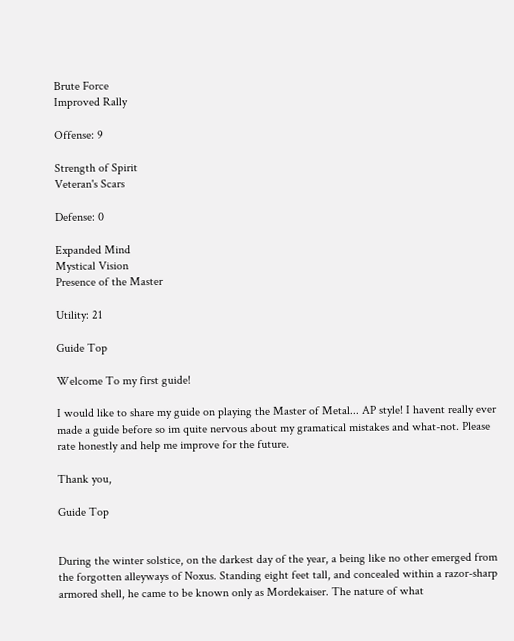Brute Force
Improved Rally

Offense: 9

Strength of Spirit
Veteran's Scars

Defense: 0

Expanded Mind
Mystical Vision
Presence of the Master

Utility: 21

Guide Top

Welcome To my first guide!

I would like to share my guide on playing the Master of Metal... AP style! I havent really ever made a guide before so im quite nervous about my gramatical mistakes and what-not. Please rate honestly and help me improve for the future.

Thank you,

Guide Top


During the winter solstice, on the darkest day of the year, a being like no other emerged from the forgotten alleyways of Noxus. Standing eight feet tall, and concealed within a razor-sharp armored shell, he came to be known only as Mordekaiser. The nature of what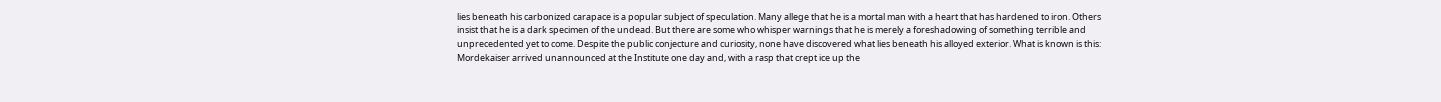lies beneath his carbonized carapace is a popular subject of speculation. Many allege that he is a mortal man with a heart that has hardened to iron. Others insist that he is a dark specimen of the undead. But there are some who whisper warnings that he is merely a foreshadowing of something terrible and unprecedented yet to come. Despite the public conjecture and curiosity, none have discovered what lies beneath his alloyed exterior. What is known is this: Mordekaiser arrived unannounced at the Institute one day and, with a rasp that crept ice up the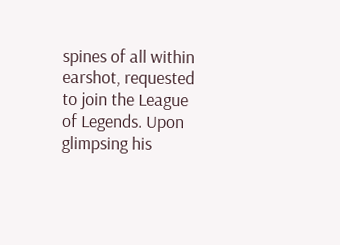spines of all within earshot, requested to join the League of Legends. Upon glimpsing his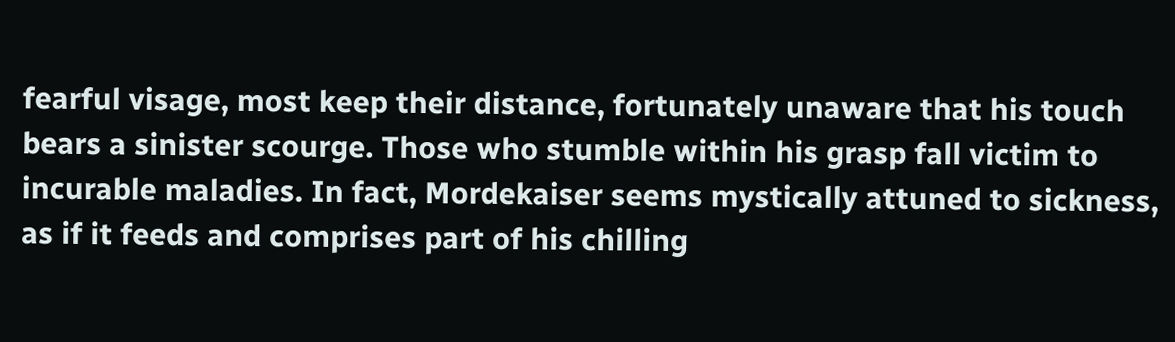fearful visage, most keep their distance, fortunately unaware that his touch bears a sinister scourge. Those who stumble within his grasp fall victim to incurable maladies. In fact, Mordekaiser seems mystically attuned to sickness, as if it feeds and comprises part of his chilling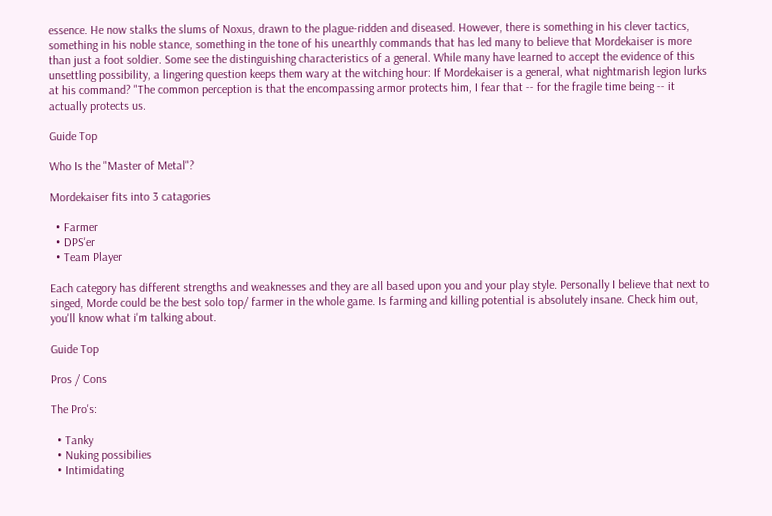essence. He now stalks the slums of Noxus, drawn to the plague-ridden and diseased. However, there is something in his clever tactics, something in his noble stance, something in the tone of his unearthly commands that has led many to believe that Mordekaiser is more than just a foot soldier. Some see the distinguishing characteristics of a general. While many have learned to accept the evidence of this unsettling possibility, a lingering question keeps them wary at the witching hour: If Mordekaiser is a general, what nightmarish legion lurks at his command? "The common perception is that the encompassing armor protects him, I fear that -- for the fragile time being -- it actually protects us.

Guide Top

Who Is the "Master of Metal"?

Mordekaiser fits into 3 catagories

  • Farmer
  • DPS'er
  • Team Player

Each category has different strengths and weaknesses and they are all based upon you and your play style. Personally I believe that next to singed, Morde could be the best solo top/ farmer in the whole game. Is farming and killing potential is absolutely insane. Check him out, you'll know what i'm talking about.

Guide Top

Pros / Cons

The Pro's:

  • Tanky
  • Nuking possibilies
  • Intimidating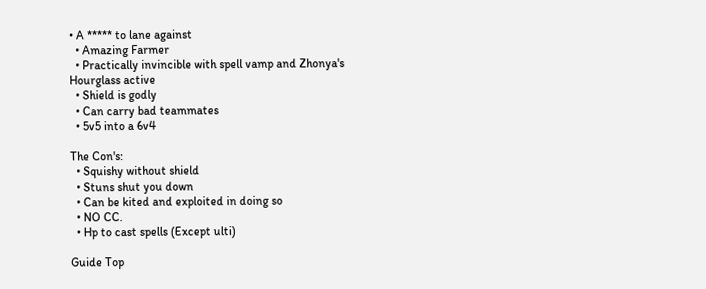• A ***** to lane against
  • Amazing Farmer
  • Practically invincible with spell vamp and Zhonya's Hourglass active
  • Shield is godly
  • Can carry bad teammates
  • 5v5 into a 6v4

The Con's:
  • Squishy without shield
  • Stuns shut you down
  • Can be kited and exploited in doing so
  • NO CC.
  • Hp to cast spells (Except ulti)

Guide Top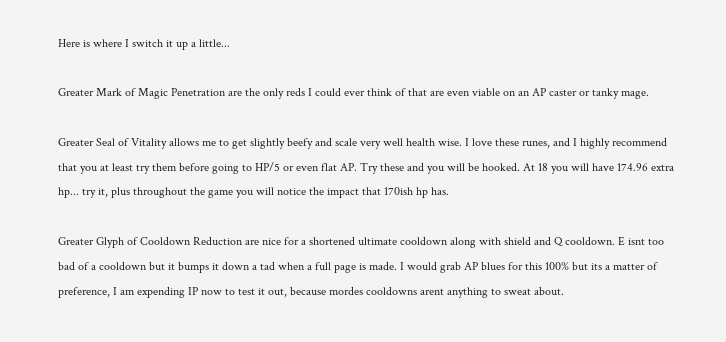Here is where I switch it up a little...

Greater Mark of Magic Penetration are the only reds I could ever think of that are even viable on an AP caster or tanky mage.

Greater Seal of Vitality allows me to get slightly beefy and scale very well health wise. I love these runes, and I highly recommend that you at least try them before going to HP/5 or even flat AP. Try these and you will be hooked. At 18 you will have 174.96 extra hp... try it, plus throughout the game you will notice the impact that 170ish hp has.

Greater Glyph of Cooldown Reduction are nice for a shortened ultimate cooldown along with shield and Q cooldown. E isnt too bad of a cooldown but it bumps it down a tad when a full page is made. I would grab AP blues for this 100% but its a matter of preference, I am expending IP now to test it out, because mordes cooldowns arent anything to sweat about.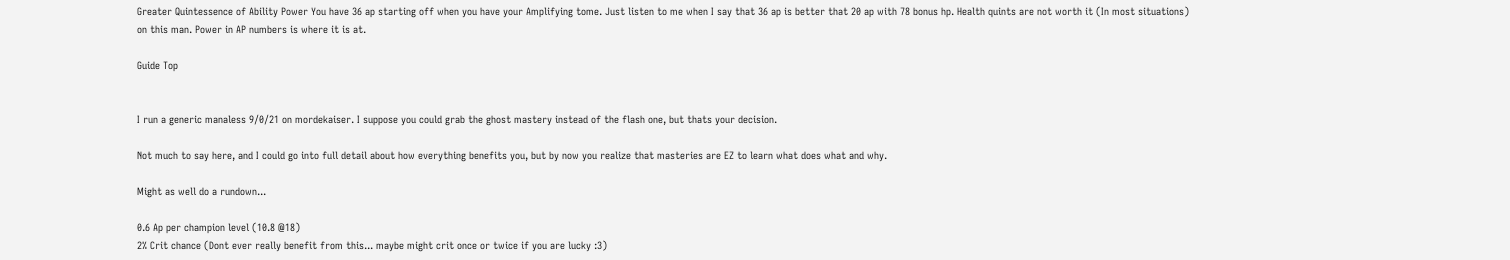Greater Quintessence of Ability Power You have 36 ap starting off when you have your Amplifying tome. Just listen to me when I say that 36 ap is better that 20 ap with 78 bonus hp. Health quints are not worth it (In most situations) on this man. Power in AP numbers is where it is at.

Guide Top


I run a generic manaless 9/0/21 on mordekaiser. I suppose you could grab the ghost mastery instead of the flash one, but thats your decision.

Not much to say here, and I could go into full detail about how everything benefits you, but by now you realize that masteries are EZ to learn what does what and why.

Might as well do a rundown...

0.6 Ap per champion level (10.8 @18)
2% Crit chance (Dont ever really benefit from this... maybe might crit once or twice if you are lucky :3)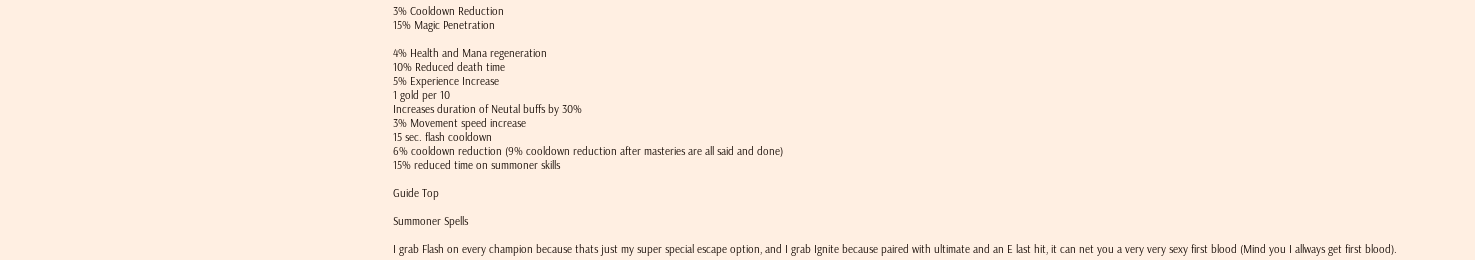3% Cooldown Reduction
15% Magic Penetration

4% Health and Mana regeneration
10% Reduced death time
5% Experience Increase
1 gold per 10
Increases duration of Neutal buffs by 30%
3% Movement speed increase
15 sec. flash cooldown
6% cooldown reduction (9% cooldown reduction after masteries are all said and done)
15% reduced time on summoner skills

Guide Top

Summoner Spells

I grab Flash on every champion because thats just my super special escape option, and I grab Ignite because paired with ultimate and an E last hit, it can net you a very very sexy first blood (Mind you I allways get first blood).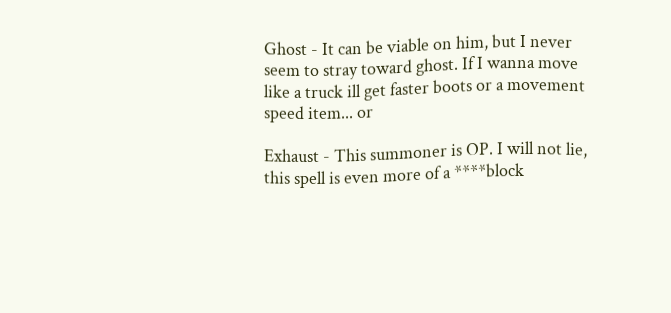Ghost - It can be viable on him, but I never seem to stray toward ghost. If I wanna move like a truck ill get faster boots or a movement speed item... or

Exhaust - This summoner is OP. I will not lie, this spell is even more of a ****block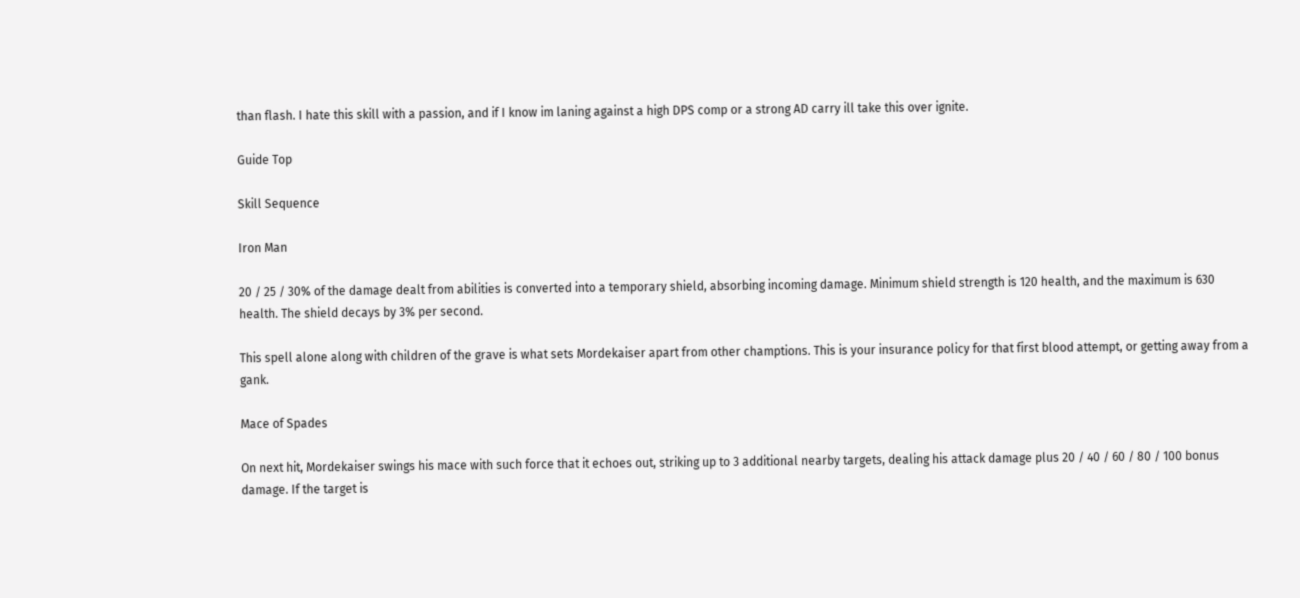than flash. I hate this skill with a passion, and if I know im laning against a high DPS comp or a strong AD carry ill take this over ignite.

Guide Top

Skill Sequence

Iron Man

20 / 25 / 30% of the damage dealt from abilities is converted into a temporary shield, absorbing incoming damage. Minimum shield strength is 120 health, and the maximum is 630 health. The shield decays by 3% per second.

This spell alone along with children of the grave is what sets Mordekaiser apart from other champtions. This is your insurance policy for that first blood attempt, or getting away from a gank.

Mace of Spades

On next hit, Mordekaiser swings his mace with such force that it echoes out, striking up to 3 additional nearby targets, dealing his attack damage plus 20 / 40 / 60 / 80 / 100 bonus damage. If the target is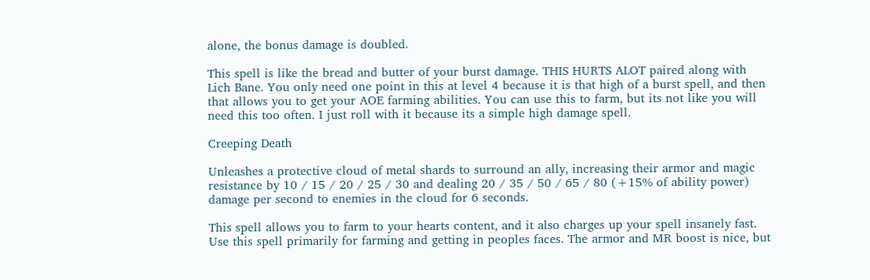alone, the bonus damage is doubled.

This spell is like the bread and butter of your burst damage. THIS HURTS ALOT paired along with Lich Bane. You only need one point in this at level 4 because it is that high of a burst spell, and then that allows you to get your AOE farming abilities. You can use this to farm, but its not like you will need this too often. I just roll with it because its a simple high damage spell.

Creeping Death

Unleashes a protective cloud of metal shards to surround an ally, increasing their armor and magic resistance by 10 / 15 / 20 / 25 / 30 and dealing 20 / 35 / 50 / 65 / 80 (+15% of ability power) damage per second to enemies in the cloud for 6 seconds.

This spell allows you to farm to your hearts content, and it also charges up your spell insanely fast. Use this spell primarily for farming and getting in peoples faces. The armor and MR boost is nice, but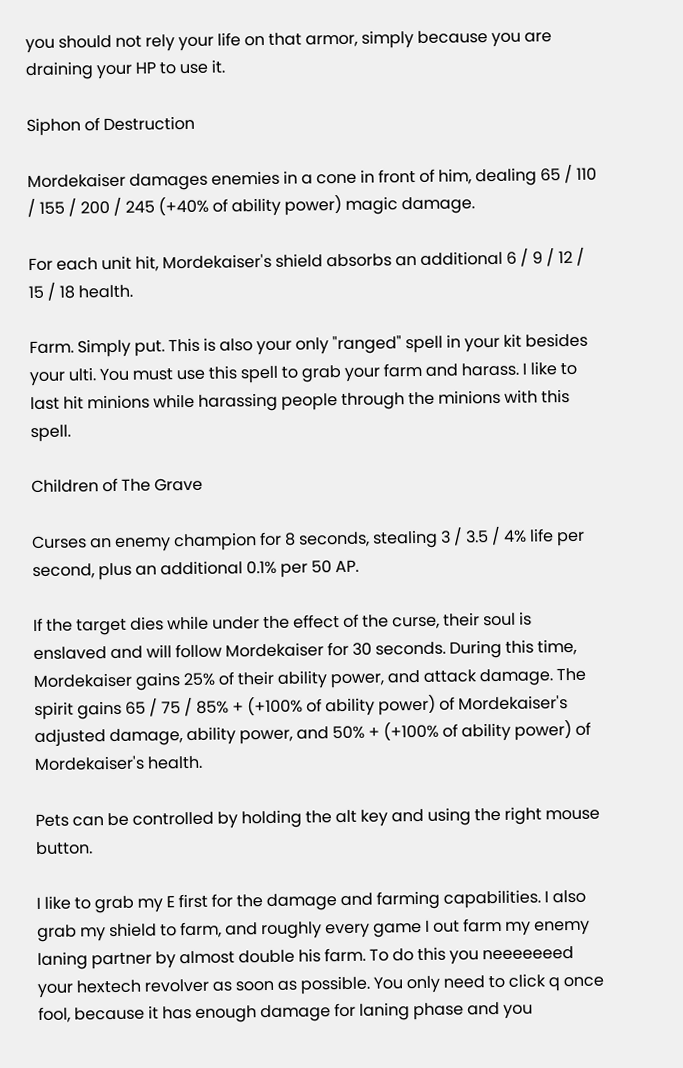you should not rely your life on that armor, simply because you are draining your HP to use it.

Siphon of Destruction

Mordekaiser damages enemies in a cone in front of him, dealing 65 / 110 / 155 / 200 / 245 (+40% of ability power) magic damage.

For each unit hit, Mordekaiser's shield absorbs an additional 6 / 9 / 12 / 15 / 18 health.

Farm. Simply put. This is also your only "ranged" spell in your kit besides your ulti. You must use this spell to grab your farm and harass. I like to last hit minions while harassing people through the minions with this spell.

Children of The Grave

Curses an enemy champion for 8 seconds, stealing 3 / 3.5 / 4% life per second, plus an additional 0.1% per 50 AP.

If the target dies while under the effect of the curse, their soul is enslaved and will follow Mordekaiser for 30 seconds. During this time, Mordekaiser gains 25% of their ability power, and attack damage. The spirit gains 65 / 75 / 85% + (+100% of ability power) of Mordekaiser's adjusted damage, ability power, and 50% + (+100% of ability power) of Mordekaiser's health.

Pets can be controlled by holding the alt key and using the right mouse button.

I like to grab my E first for the damage and farming capabilities. I also grab my shield to farm, and roughly every game I out farm my enemy laning partner by almost double his farm. To do this you neeeeeeed your hextech revolver as soon as possible. You only need to click q once fool, because it has enough damage for laning phase and you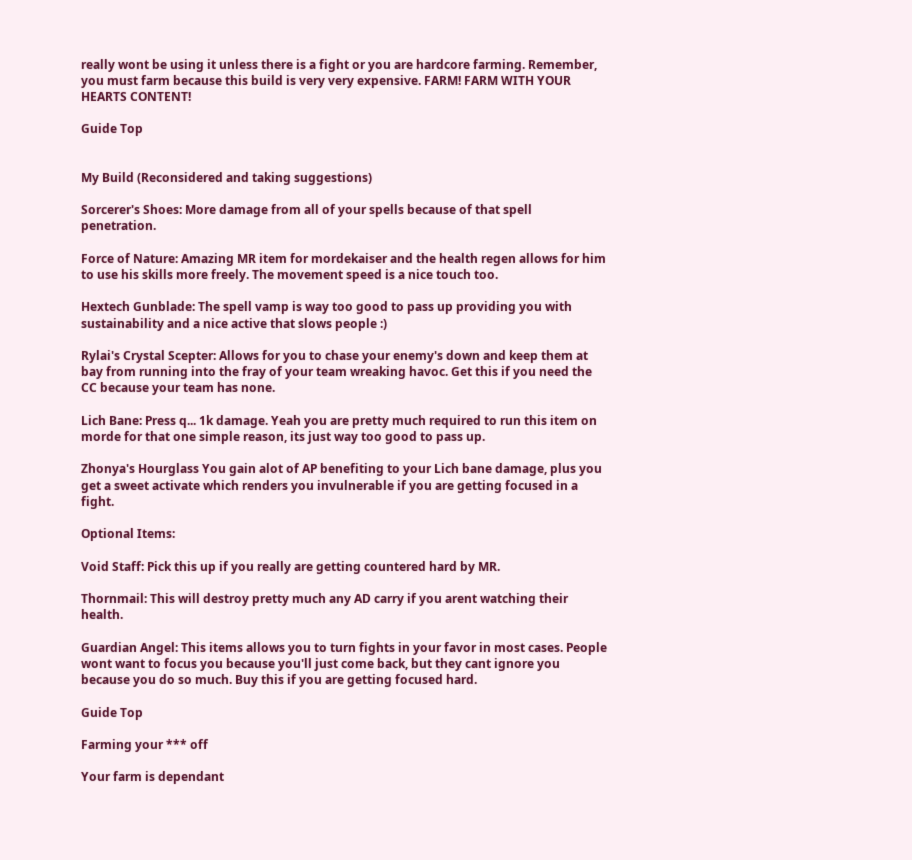really wont be using it unless there is a fight or you are hardcore farming. Remember, you must farm because this build is very very expensive. FARM! FARM WITH YOUR HEARTS CONTENT!

Guide Top


My Build (Reconsidered and taking suggestions)

Sorcerer's Shoes: More damage from all of your spells because of that spell penetration.

Force of Nature: Amazing MR item for mordekaiser and the health regen allows for him to use his skills more freely. The movement speed is a nice touch too.

Hextech Gunblade: The spell vamp is way too good to pass up providing you with sustainability and a nice active that slows people :)

Rylai's Crystal Scepter: Allows for you to chase your enemy's down and keep them at bay from running into the fray of your team wreaking havoc. Get this if you need the CC because your team has none.

Lich Bane: Press q... 1k damage. Yeah you are pretty much required to run this item on morde for that one simple reason, its just way too good to pass up.

Zhonya's Hourglass You gain alot of AP benefiting to your Lich bane damage, plus you get a sweet activate which renders you invulnerable if you are getting focused in a fight.

Optional Items:

Void Staff: Pick this up if you really are getting countered hard by MR.

Thornmail: This will destroy pretty much any AD carry if you arent watching their health.

Guardian Angel: This items allows you to turn fights in your favor in most cases. People wont want to focus you because you'll just come back, but they cant ignore you because you do so much. Buy this if you are getting focused hard.

Guide Top

Farming your *** off

Your farm is dependant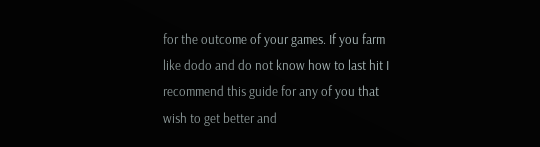for the outcome of your games. If you farm like dodo and do not know how to last hit I recommend this guide for any of you that wish to get better and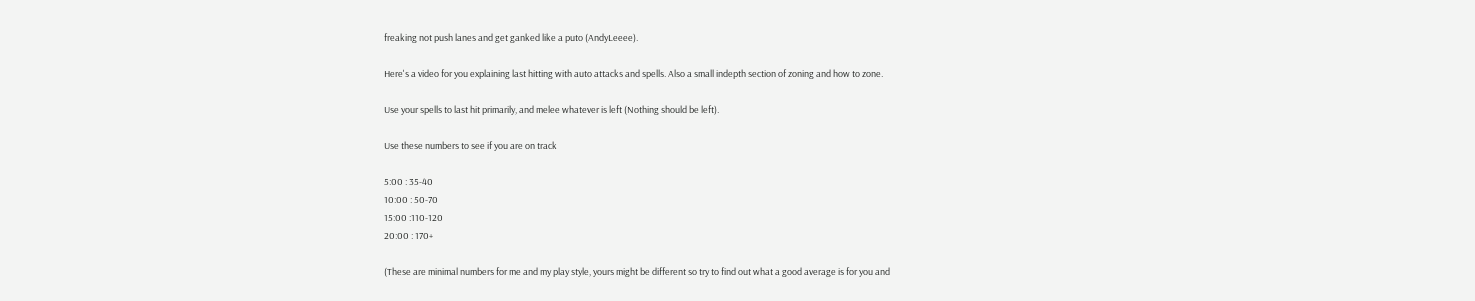freaking not push lanes and get ganked like a puto (AndyLeeee).

Here's a video for you explaining last hitting with auto attacks and spells. Also a small indepth section of zoning and how to zone.

Use your spells to last hit primarily, and melee whatever is left (Nothing should be left).

Use these numbers to see if you are on track

5:00 : 35-40
10:00 : 50-70
15:00 :110-120
20:00 : 170+

(These are minimal numbers for me and my play style, yours might be different so try to find out what a good average is for you and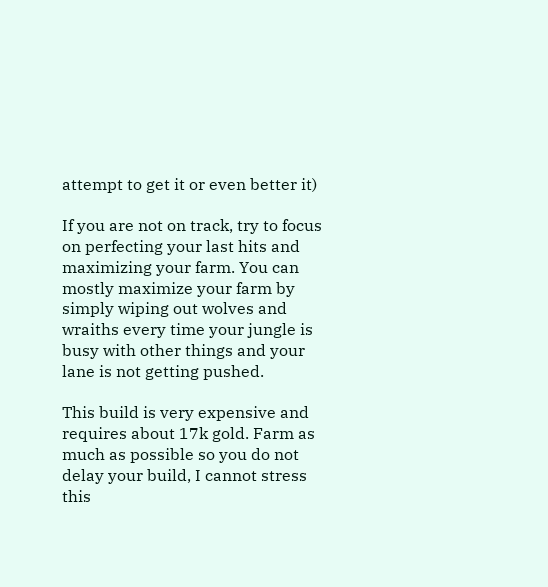attempt to get it or even better it)

If you are not on track, try to focus on perfecting your last hits and maximizing your farm. You can mostly maximize your farm by simply wiping out wolves and wraiths every time your jungle is busy with other things and your lane is not getting pushed.

This build is very expensive and requires about 17k gold. Farm as much as possible so you do not delay your build, I cannot stress this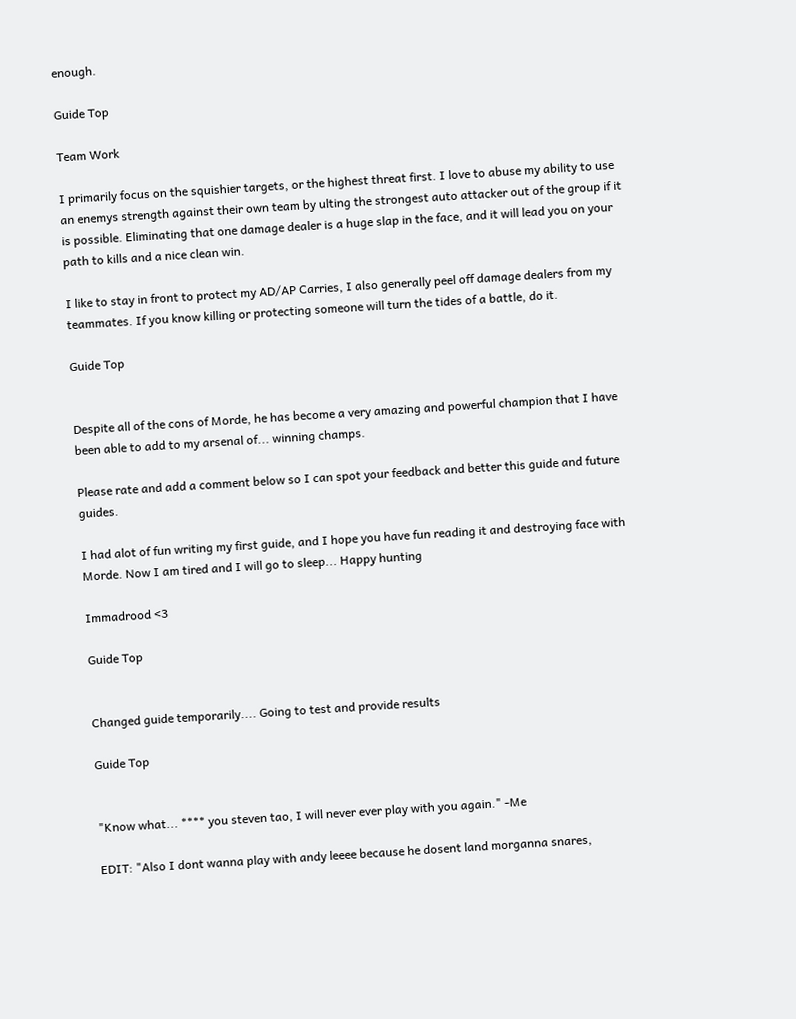enough.

Guide Top

Team Work

I primarily focus on the squishier targets, or the highest threat first. I love to abuse my ability to use an enemys strength against their own team by ulting the strongest auto attacker out of the group if it is possible. Eliminating that one damage dealer is a huge slap in the face, and it will lead you on your path to kills and a nice clean win.

I like to stay in front to protect my AD/AP Carries, I also generally peel off damage dealers from my teammates. If you know killing or protecting someone will turn the tides of a battle, do it.

Guide Top


Despite all of the cons of Morde, he has become a very amazing and powerful champion that I have been able to add to my arsenal of... winning champs.

Please rate and add a comment below so I can spot your feedback and better this guide and future guides.

I had alot of fun writing my first guide, and I hope you have fun reading it and destroying face with Morde. Now I am tired and I will go to sleep... Happy hunting

Immadrood <3

Guide Top


Changed guide temporarily.... Going to test and provide results

Guide Top


"Know what... **** you steven tao, I will never ever play with you again." -Me

EDIT: "Also I dont wanna play with andy leeee because he dosent land morganna snares,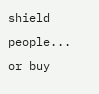shield people... or buy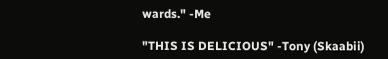wards." -Me

"THIS IS DELICIOUS" -Tony (Skaabii)